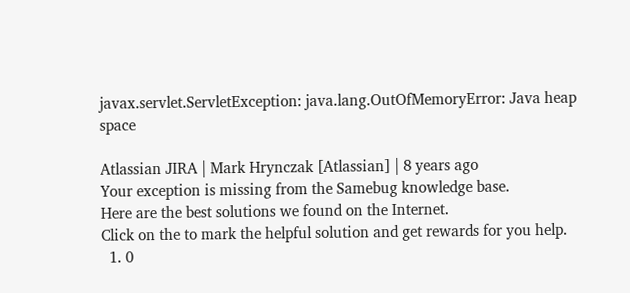javax.servlet.ServletException: java.lang.OutOfMemoryError: Java heap space

Atlassian JIRA | Mark Hrynczak [Atlassian] | 8 years ago
Your exception is missing from the Samebug knowledge base.
Here are the best solutions we found on the Internet.
Click on the to mark the helpful solution and get rewards for you help.
  1. 0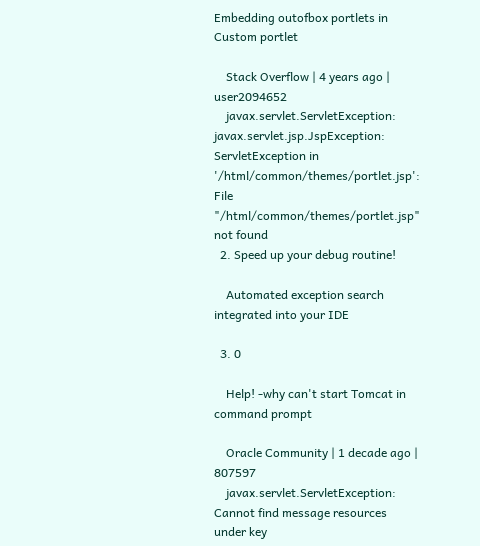Embedding outofbox portlets in Custom portlet

    Stack Overflow | 4 years ago | user2094652
    javax.servlet.ServletException: javax.servlet.jsp.JspException: ServletException in '/html/common/themes/portlet.jsp': File "/html/common/themes/portlet.jsp" not found
  2. Speed up your debug routine!

    Automated exception search integrated into your IDE

  3. 0

    Help! -why can't start Tomcat in command prompt

    Oracle Community | 1 decade ago | 807597
    javax.servlet.ServletException: Cannot find message resources under key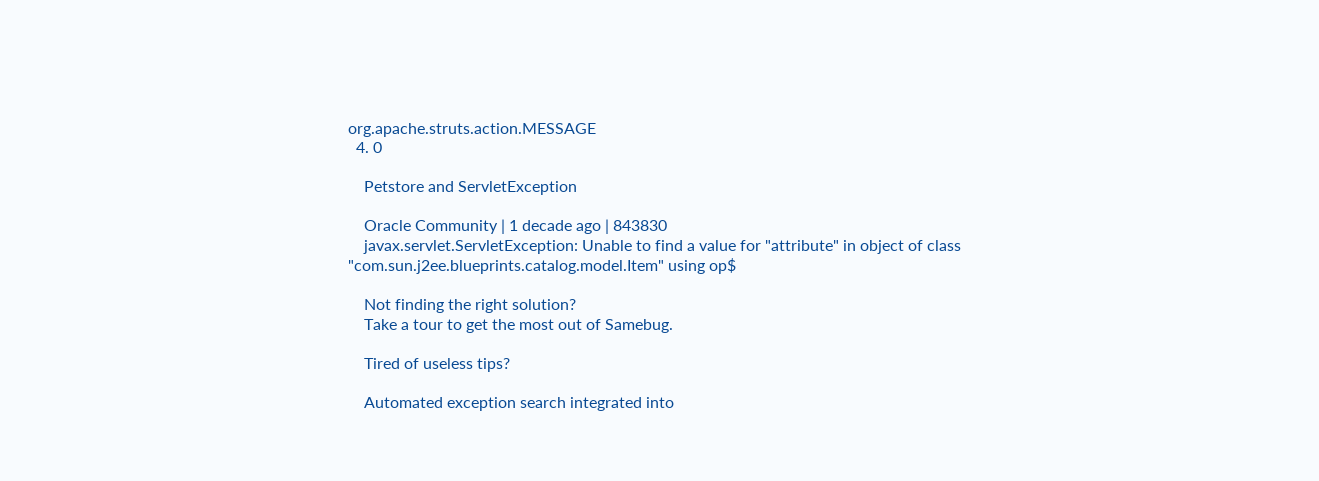org.apache.struts.action.MESSAGE
  4. 0

    Petstore and ServletException

    Oracle Community | 1 decade ago | 843830
    javax.servlet.ServletException: Unable to find a value for "attribute" in object of class "com.sun.j2ee.blueprints.catalog.model.Item" using op$

    Not finding the right solution?
    Take a tour to get the most out of Samebug.

    Tired of useless tips?

    Automated exception search integrated into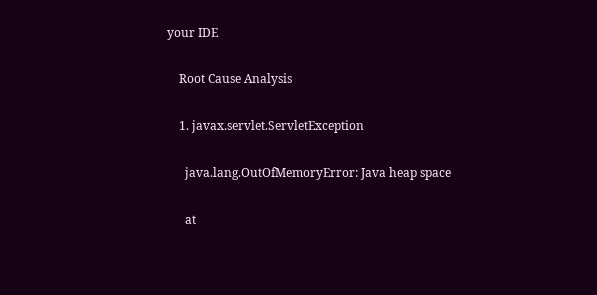your IDE

    Root Cause Analysis

    1. javax.servlet.ServletException

      java.lang.OutOfMemoryError: Java heap space

      at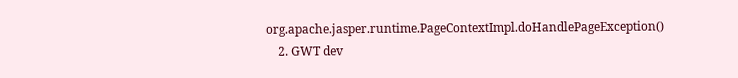org.apache.jasper.runtime.PageContextImpl.doHandlePageException()
    2. GWT dev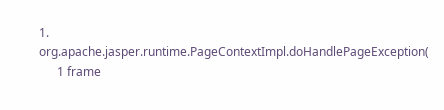1. org.apache.jasper.runtime.PageContextImpl.doHandlePageException(
      1 frame